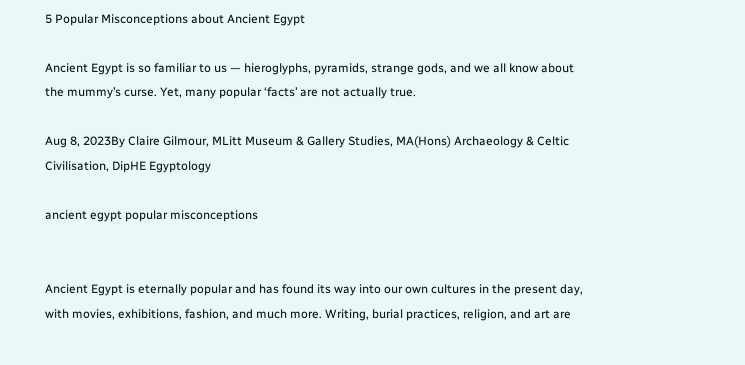5 Popular Misconceptions about Ancient Egypt

Ancient Egypt is so familiar to us — hieroglyphs, pyramids, strange gods, and we all know about the mummy’s curse. Yet, many popular ‘facts’ are not actually true.

Aug 8, 2023By Claire Gilmour, MLitt Museum & Gallery Studies, MA(Hons) Archaeology & Celtic Civilisation, DipHE Egyptology

ancient egypt popular misconceptions


Ancient Egypt is eternally popular and has found its way into our own cultures in the present day, with movies, exhibitions, fashion, and much more. Writing, burial practices, religion, and art are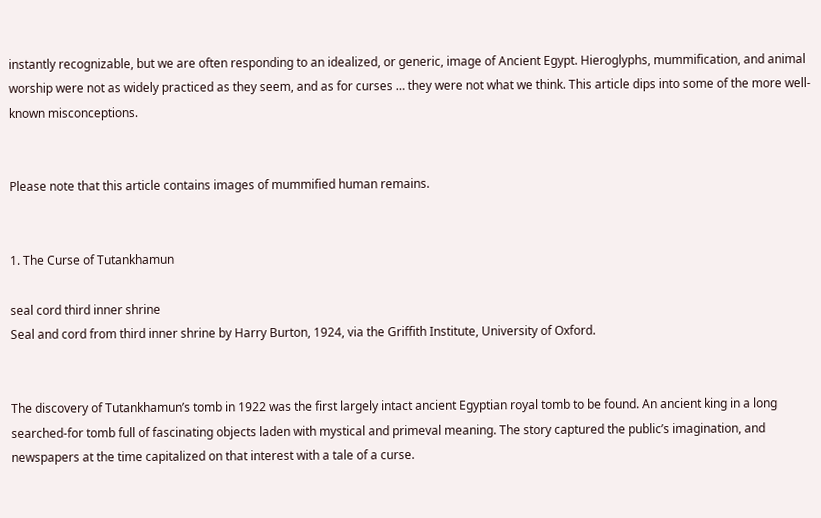instantly recognizable, but we are often responding to an idealized, or generic, image of Ancient Egypt. Hieroglyphs, mummification, and animal worship were not as widely practiced as they seem, and as for curses … they were not what we think. This article dips into some of the more well-known misconceptions.


Please note that this article contains images of mummified human remains.


1. The Curse of Tutankhamun

seal cord third inner shrine
Seal and cord from third inner shrine by Harry Burton, 1924, via the Griffith Institute, University of Oxford.


The discovery of Tutankhamun’s tomb in 1922 was the first largely intact ancient Egyptian royal tomb to be found. An ancient king in a long searched-for tomb full of fascinating objects laden with mystical and primeval meaning. The story captured the public’s imagination, and newspapers at the time capitalized on that interest with a tale of a curse.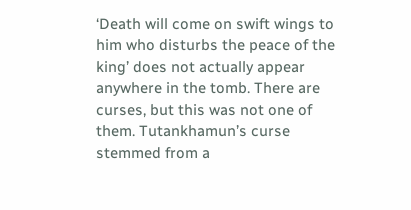‘Death will come on swift wings to him who disturbs the peace of the king’ does not actually appear anywhere in the tomb. There are curses, but this was not one of them. Tutankhamun’s curse stemmed from a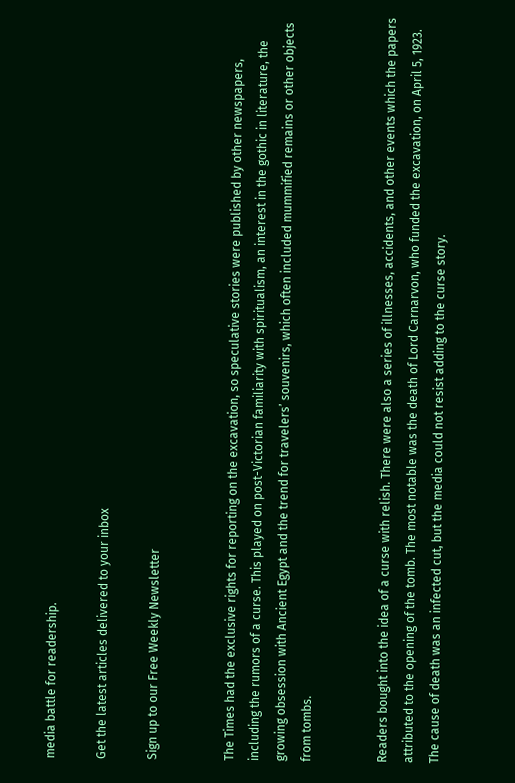media battle for readership.

Get the latest articles delivered to your inbox

Sign up to our Free Weekly Newsletter


The Times had the exclusive rights for reporting on the excavation, so speculative stories were published by other newspapers, including the rumors of a curse. This played on post-Victorian familiarity with spiritualism, an interest in the gothic in literature, the growing obsession with Ancient Egypt and the trend for travelers’ souvenirs, which often included mummified remains or other objects from tombs.


Readers bought into the idea of a curse with relish. There were also a series of illnesses, accidents, and other events which the papers attributed to the opening of the tomb. The most notable was the death of Lord Carnarvon, who funded the excavation, on April 5, 1923. The cause of death was an infected cut, but the media could not resist adding to the curse story.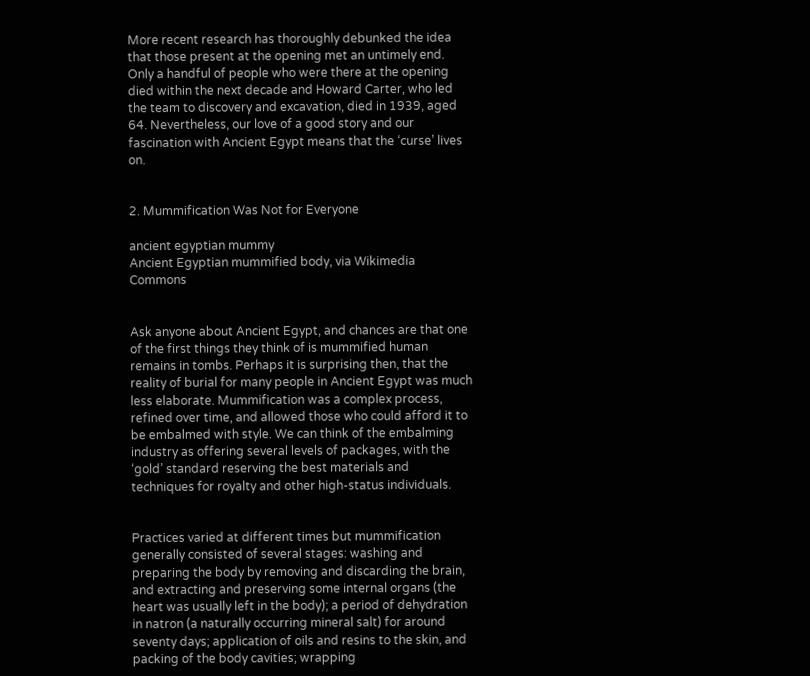More recent research has thoroughly debunked the idea that those present at the opening met an untimely end. Only a handful of people who were there at the opening died within the next decade and Howard Carter, who led the team to discovery and excavation, died in 1939, aged 64. Nevertheless, our love of a good story and our fascination with Ancient Egypt means that the ‘curse’ lives on.


2. Mummification Was Not for Everyone

ancient egyptian mummy
Ancient Egyptian mummified body, via Wikimedia Commons


Ask anyone about Ancient Egypt, and chances are that one of the first things they think of is mummified human remains in tombs. Perhaps it is surprising then, that the reality of burial for many people in Ancient Egypt was much less elaborate. Mummification was a complex process, refined over time, and allowed those who could afford it to be embalmed with style. We can think of the embalming industry as offering several levels of packages, with the ‘gold’ standard reserving the best materials and techniques for royalty and other high-status individuals.


Practices varied at different times but mummification generally consisted of several stages: washing and preparing the body by removing and discarding the brain, and extracting and preserving some internal organs (the heart was usually left in the body); a period of dehydration in natron (a naturally occurring mineral salt) for around seventy days; application of oils and resins to the skin, and packing of the body cavities; wrapping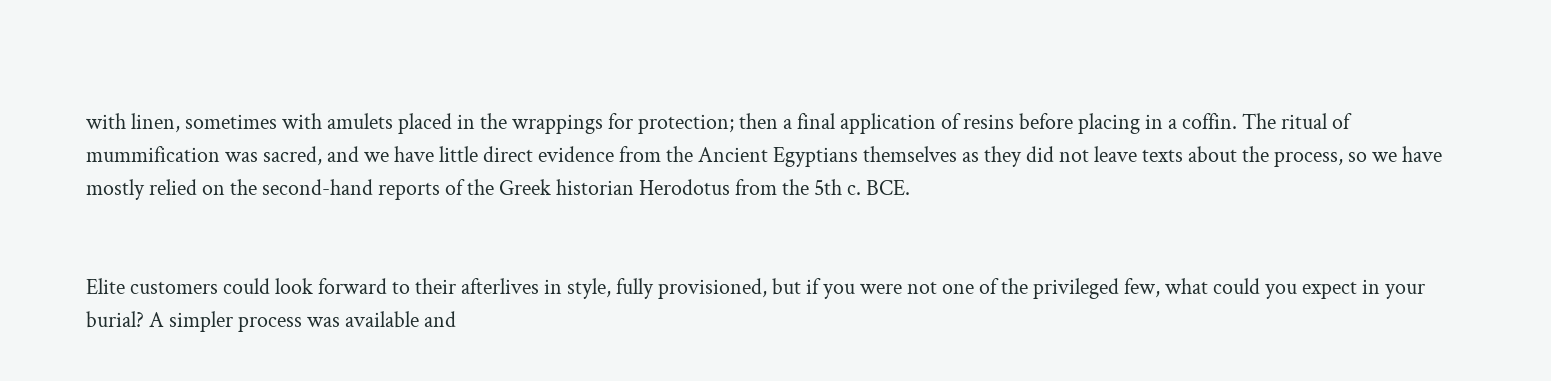with linen, sometimes with amulets placed in the wrappings for protection; then a final application of resins before placing in a coffin. The ritual of mummification was sacred, and we have little direct evidence from the Ancient Egyptians themselves as they did not leave texts about the process, so we have mostly relied on the second-hand reports of the Greek historian Herodotus from the 5th c. BCE.


Elite customers could look forward to their afterlives in style, fully provisioned, but if you were not one of the privileged few, what could you expect in your burial? A simpler process was available and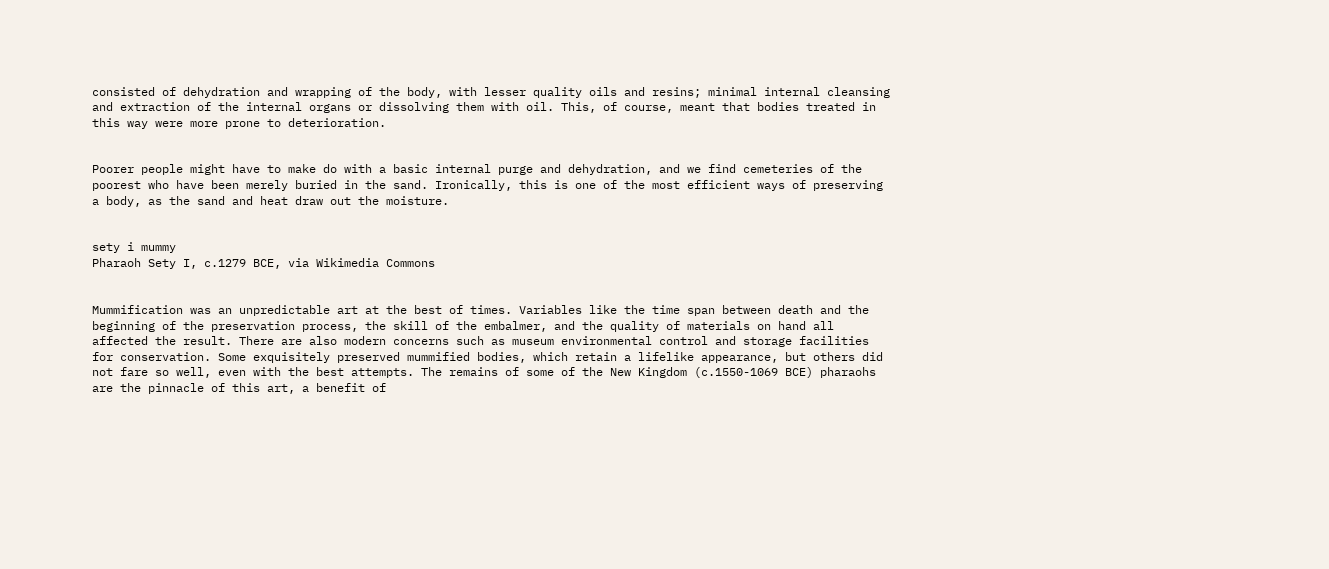consisted of dehydration and wrapping of the body, with lesser quality oils and resins; minimal internal cleansing and extraction of the internal organs or dissolving them with oil. This, of course, meant that bodies treated in this way were more prone to deterioration.


Poorer people might have to make do with a basic internal purge and dehydration, and we find cemeteries of the poorest who have been merely buried in the sand. Ironically, this is one of the most efficient ways of preserving a body, as the sand and heat draw out the moisture.


sety i mummy
Pharaoh Sety I, c.1279 BCE, via Wikimedia Commons


Mummification was an unpredictable art at the best of times. Variables like the time span between death and the beginning of the preservation process, the skill of the embalmer, and the quality of materials on hand all affected the result. There are also modern concerns such as museum environmental control and storage facilities for conservation. Some exquisitely preserved mummified bodies, which retain a lifelike appearance, but others did not fare so well, even with the best attempts. The remains of some of the New Kingdom (c.1550-1069 BCE) pharaohs are the pinnacle of this art, a benefit of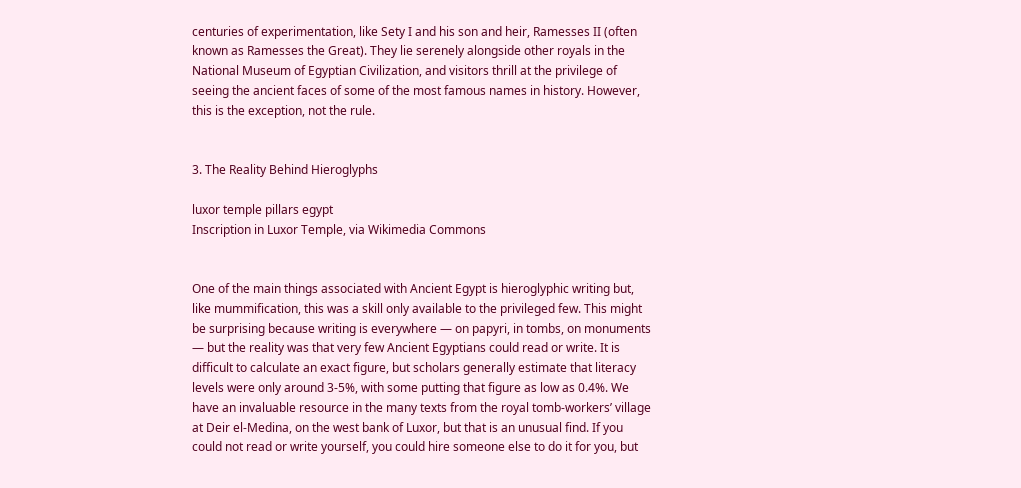centuries of experimentation, like Sety I and his son and heir, Ramesses II (often known as Ramesses the Great). They lie serenely alongside other royals in the National Museum of Egyptian Civilization, and visitors thrill at the privilege of seeing the ancient faces of some of the most famous names in history. However, this is the exception, not the rule.


3. The Reality Behind Hieroglyphs

luxor temple pillars egypt
Inscription in Luxor Temple, via Wikimedia Commons


One of the main things associated with Ancient Egypt is hieroglyphic writing but, like mummification, this was a skill only available to the privileged few. This might be surprising because writing is everywhere — on papyri, in tombs, on monuments — but the reality was that very few Ancient Egyptians could read or write. It is difficult to calculate an exact figure, but scholars generally estimate that literacy levels were only around 3-5%, with some putting that figure as low as 0.4%. We have an invaluable resource in the many texts from the royal tomb-workers’ village at Deir el-Medina, on the west bank of Luxor, but that is an unusual find. If you could not read or write yourself, you could hire someone else to do it for you, but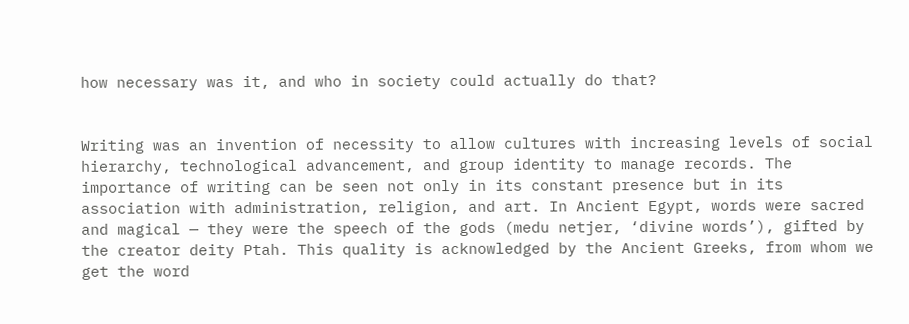how necessary was it, and who in society could actually do that?


Writing was an invention of necessity to allow cultures with increasing levels of social hierarchy, technological advancement, and group identity to manage records. The importance of writing can be seen not only in its constant presence but in its association with administration, religion, and art. In Ancient Egypt, words were sacred and magical — they were the speech of the gods (medu netjer, ‘divine words’), gifted by the creator deity Ptah. This quality is acknowledged by the Ancient Greeks, from whom we get the word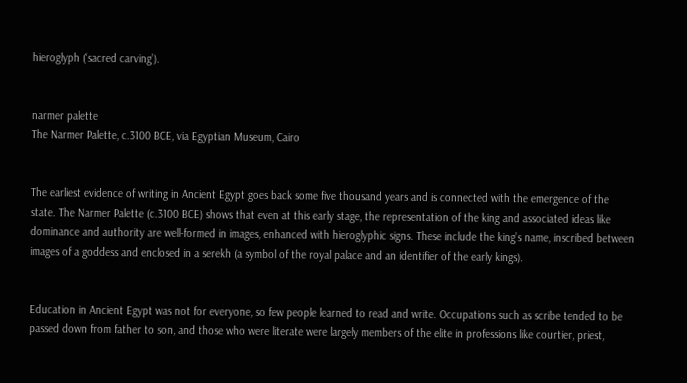hieroglyph (‘sacred carving’).


narmer palette
The Narmer Palette, c.3100 BCE, via Egyptian Museum, Cairo


The earliest evidence of writing in Ancient Egypt goes back some five thousand years and is connected with the emergence of the state. The Narmer Palette (c.3100 BCE) shows that even at this early stage, the representation of the king and associated ideas like dominance and authority are well-formed in images, enhanced with hieroglyphic signs. These include the king’s name, inscribed between images of a goddess and enclosed in a serekh (a symbol of the royal palace and an identifier of the early kings).


Education in Ancient Egypt was not for everyone, so few people learned to read and write. Occupations such as scribe tended to be passed down from father to son, and those who were literate were largely members of the elite in professions like courtier, priest,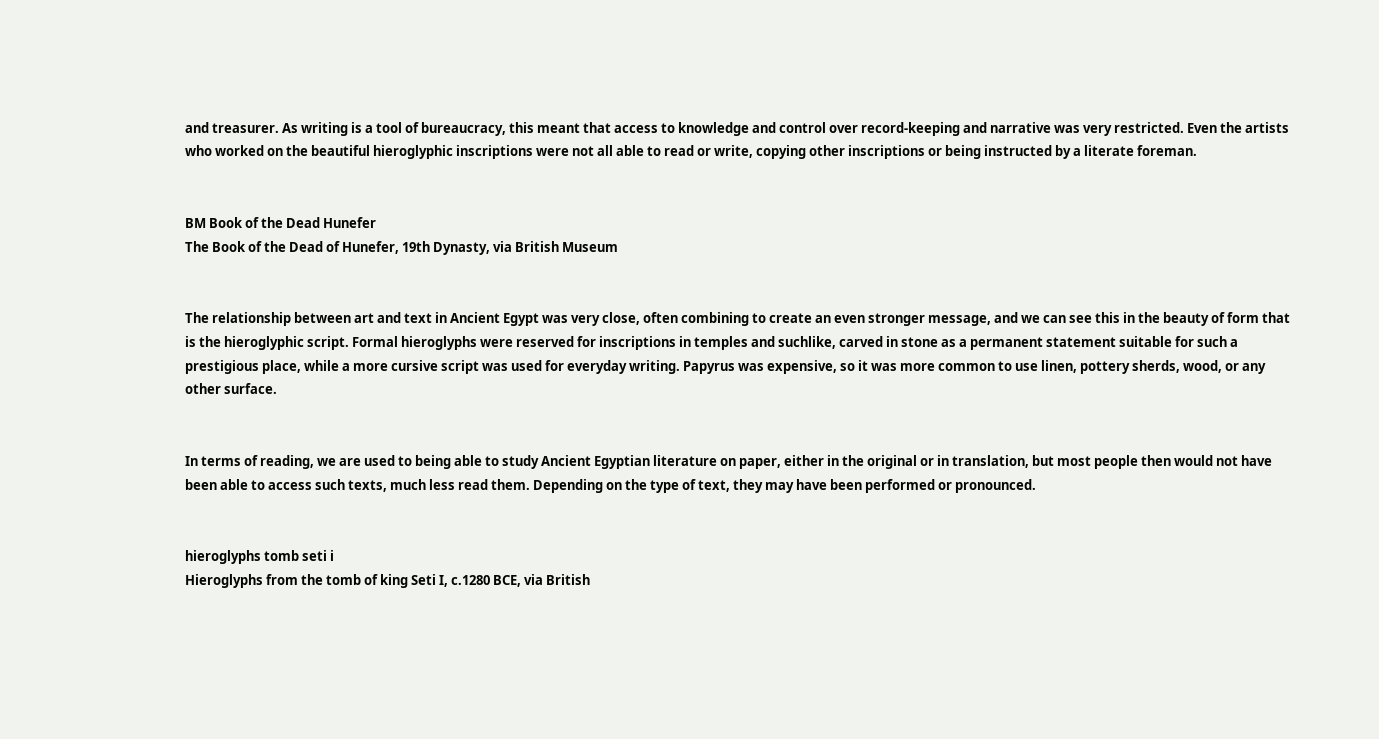and treasurer. As writing is a tool of bureaucracy, this meant that access to knowledge and control over record-keeping and narrative was very restricted. Even the artists who worked on the beautiful hieroglyphic inscriptions were not all able to read or write, copying other inscriptions or being instructed by a literate foreman.


BM Book of the Dead Hunefer
The Book of the Dead of Hunefer, 19th Dynasty, via British Museum


The relationship between art and text in Ancient Egypt was very close, often combining to create an even stronger message, and we can see this in the beauty of form that is the hieroglyphic script. Formal hieroglyphs were reserved for inscriptions in temples and suchlike, carved in stone as a permanent statement suitable for such a prestigious place, while a more cursive script was used for everyday writing. Papyrus was expensive, so it was more common to use linen, pottery sherds, wood, or any other surface.


In terms of reading, we are used to being able to study Ancient Egyptian literature on paper, either in the original or in translation, but most people then would not have been able to access such texts, much less read them. Depending on the type of text, they may have been performed or pronounced.


hieroglyphs tomb seti i
Hieroglyphs from the tomb of king Seti I, c.1280 BCE, via British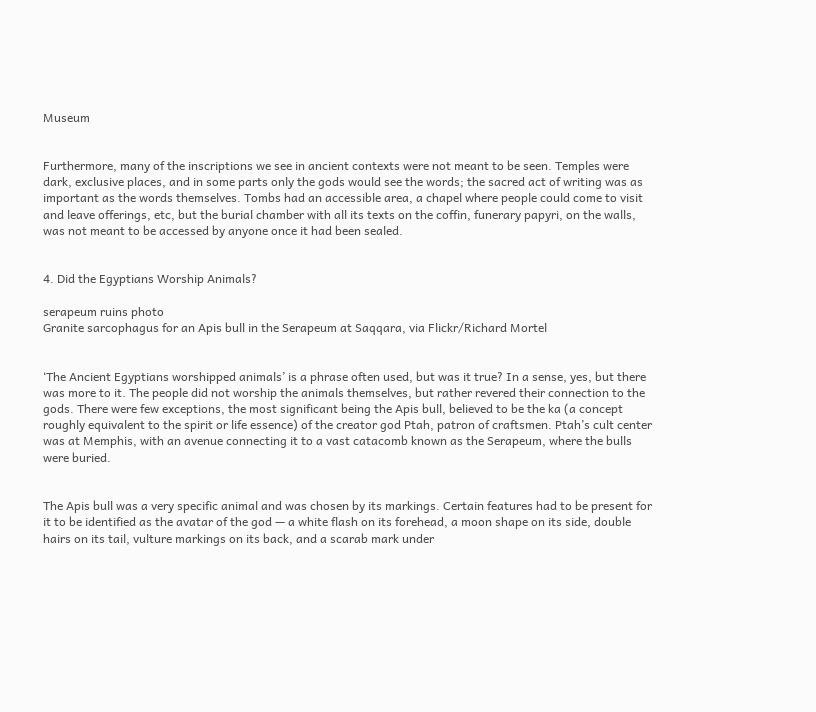Museum


Furthermore, many of the inscriptions we see in ancient contexts were not meant to be seen. Temples were dark, exclusive places, and in some parts only the gods would see the words; the sacred act of writing was as important as the words themselves. Tombs had an accessible area, a chapel where people could come to visit and leave offerings, etc, but the burial chamber with all its texts on the coffin, funerary papyri, on the walls, was not meant to be accessed by anyone once it had been sealed.


4. Did the Egyptians Worship Animals?

serapeum ruins photo
Granite sarcophagus for an Apis bull in the Serapeum at Saqqara, via Flickr/Richard Mortel


‘The Ancient Egyptians worshipped animals’ is a phrase often used, but was it true? In a sense, yes, but there was more to it. The people did not worship the animals themselves, but rather revered their connection to the gods. There were few exceptions, the most significant being the Apis bull, believed to be the ka (a concept roughly equivalent to the spirit or life essence) of the creator god Ptah, patron of craftsmen. Ptah’s cult center was at Memphis, with an avenue connecting it to a vast catacomb known as the Serapeum, where the bulls were buried.


The Apis bull was a very specific animal and was chosen by its markings. Certain features had to be present for it to be identified as the avatar of the god — a white flash on its forehead, a moon shape on its side, double hairs on its tail, vulture markings on its back, and a scarab mark under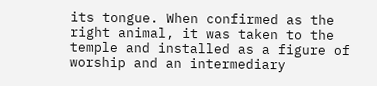its tongue. When confirmed as the right animal, it was taken to the temple and installed as a figure of worship and an intermediary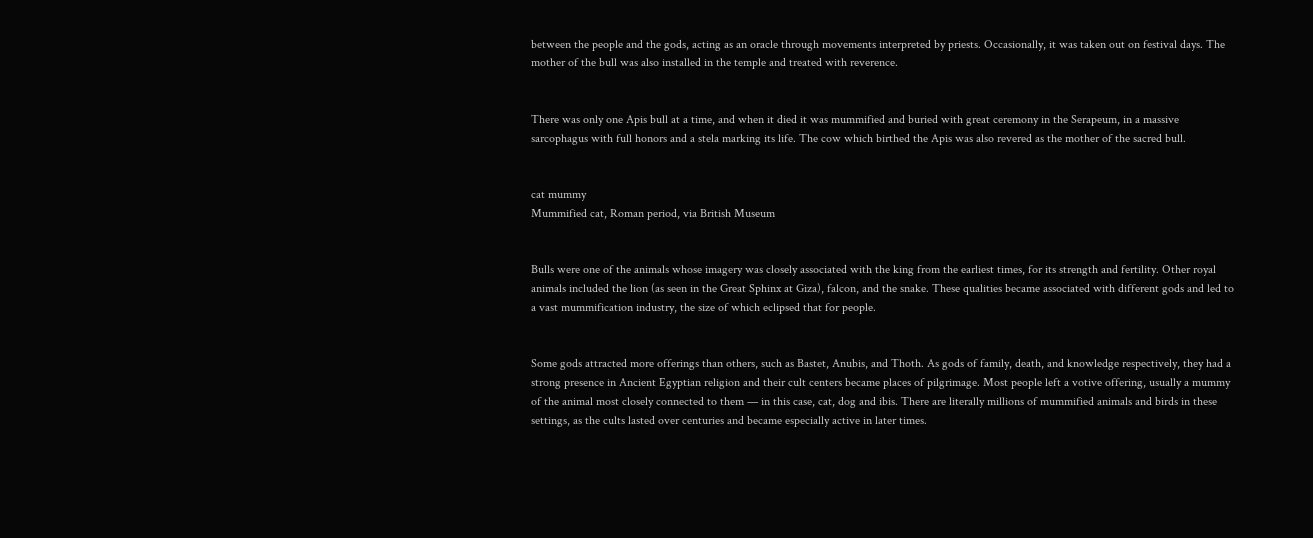between the people and the gods, acting as an oracle through movements interpreted by priests. Occasionally, it was taken out on festival days. The mother of the bull was also installed in the temple and treated with reverence.


There was only one Apis bull at a time, and when it died it was mummified and buried with great ceremony in the Serapeum, in a massive sarcophagus with full honors and a stela marking its life. The cow which birthed the Apis was also revered as the mother of the sacred bull.


cat mummy
Mummified cat, Roman period, via British Museum


Bulls were one of the animals whose imagery was closely associated with the king from the earliest times, for its strength and fertility. Other royal animals included the lion (as seen in the Great Sphinx at Giza), falcon, and the snake. These qualities became associated with different gods and led to a vast mummification industry, the size of which eclipsed that for people.


Some gods attracted more offerings than others, such as Bastet, Anubis, and Thoth. As gods of family, death, and knowledge respectively, they had a strong presence in Ancient Egyptian religion and their cult centers became places of pilgrimage. Most people left a votive offering, usually a mummy of the animal most closely connected to them — in this case, cat, dog and ibis. There are literally millions of mummified animals and birds in these settings, as the cults lasted over centuries and became especially active in later times.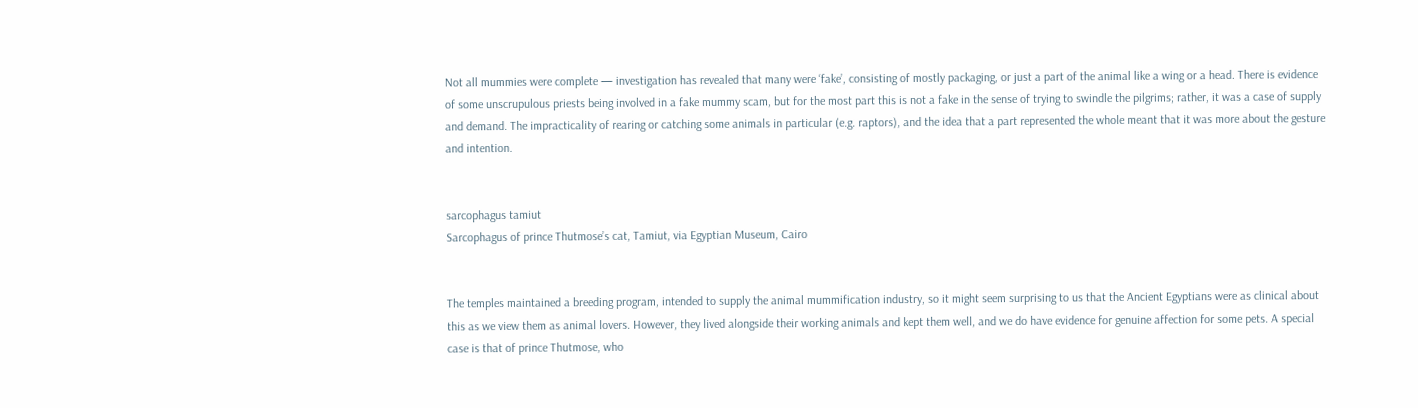Not all mummies were complete — investigation has revealed that many were ‘fake’, consisting of mostly packaging, or just a part of the animal like a wing or a head. There is evidence of some unscrupulous priests being involved in a fake mummy scam, but for the most part this is not a fake in the sense of trying to swindle the pilgrims; rather, it was a case of supply and demand. The impracticality of rearing or catching some animals in particular (e.g. raptors), and the idea that a part represented the whole meant that it was more about the gesture and intention.


sarcophagus tamiut
Sarcophagus of prince Thutmose’s cat, Tamiut, via Egyptian Museum, Cairo


The temples maintained a breeding program, intended to supply the animal mummification industry, so it might seem surprising to us that the Ancient Egyptians were as clinical about this as we view them as animal lovers. However, they lived alongside their working animals and kept them well, and we do have evidence for genuine affection for some pets. A special case is that of prince Thutmose, who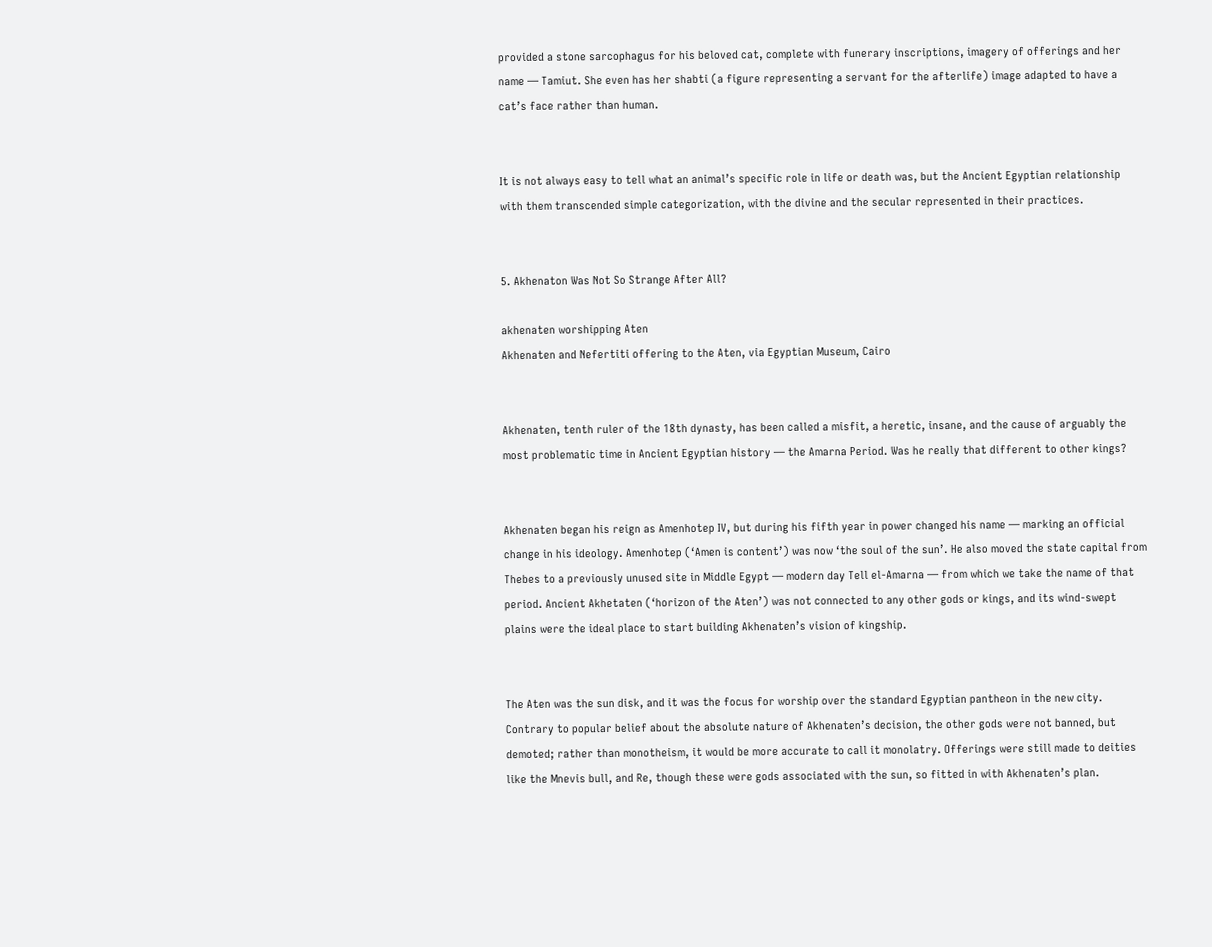provided a stone sarcophagus for his beloved cat, complete with funerary inscriptions, imagery of offerings and her name — Tamiut. She even has her shabti (a figure representing a servant for the afterlife) image adapted to have a cat’s face rather than human.


It is not always easy to tell what an animal’s specific role in life or death was, but the Ancient Egyptian relationship with them transcended simple categorization, with the divine and the secular represented in their practices.


5. Akhenaton Was Not So Strange After All?

akhenaten worshipping Aten
Akhenaten and Nefertiti offering to the Aten, via Egyptian Museum, Cairo


Akhenaten, tenth ruler of the 18th dynasty, has been called a misfit, a heretic, insane, and the cause of arguably the most problematic time in Ancient Egyptian history — the Amarna Period. Was he really that different to other kings?


Akhenaten began his reign as Amenhotep IV, but during his fifth year in power changed his name — marking an official change in his ideology. Amenhotep (‘Amen is content’) was now ‘the soul of the sun’. He also moved the state capital from Thebes to a previously unused site in Middle Egypt — modern day Tell el-Amarna — from which we take the name of that period. Ancient Akhetaten (‘horizon of the Aten’) was not connected to any other gods or kings, and its wind-swept plains were the ideal place to start building Akhenaten’s vision of kingship.


The Aten was the sun disk, and it was the focus for worship over the standard Egyptian pantheon in the new city. Contrary to popular belief about the absolute nature of Akhenaten’s decision, the other gods were not banned, but demoted; rather than monotheism, it would be more accurate to call it monolatry. Offerings were still made to deities like the Mnevis bull, and Re, though these were gods associated with the sun, so fitted in with Akhenaten’s plan.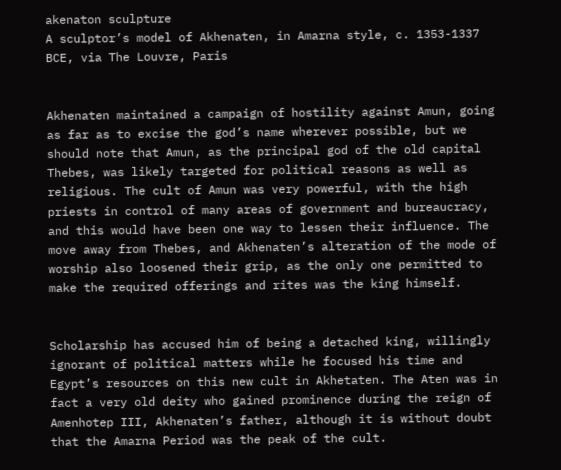akenaton sculpture
A sculptor’s model of Akhenaten, in Amarna style, c. 1353-1337 BCE, via The Louvre, Paris


Akhenaten maintained a campaign of hostility against Amun, going as far as to excise the god’s name wherever possible, but we should note that Amun, as the principal god of the old capital Thebes, was likely targeted for political reasons as well as religious. The cult of Amun was very powerful, with the high priests in control of many areas of government and bureaucracy, and this would have been one way to lessen their influence. The move away from Thebes, and Akhenaten’s alteration of the mode of worship also loosened their grip, as the only one permitted to make the required offerings and rites was the king himself.


Scholarship has accused him of being a detached king, willingly ignorant of political matters while he focused his time and Egypt’s resources on this new cult in Akhetaten. The Aten was in fact a very old deity who gained prominence during the reign of Amenhotep III, Akhenaten’s father, although it is without doubt that the Amarna Period was the peak of the cult.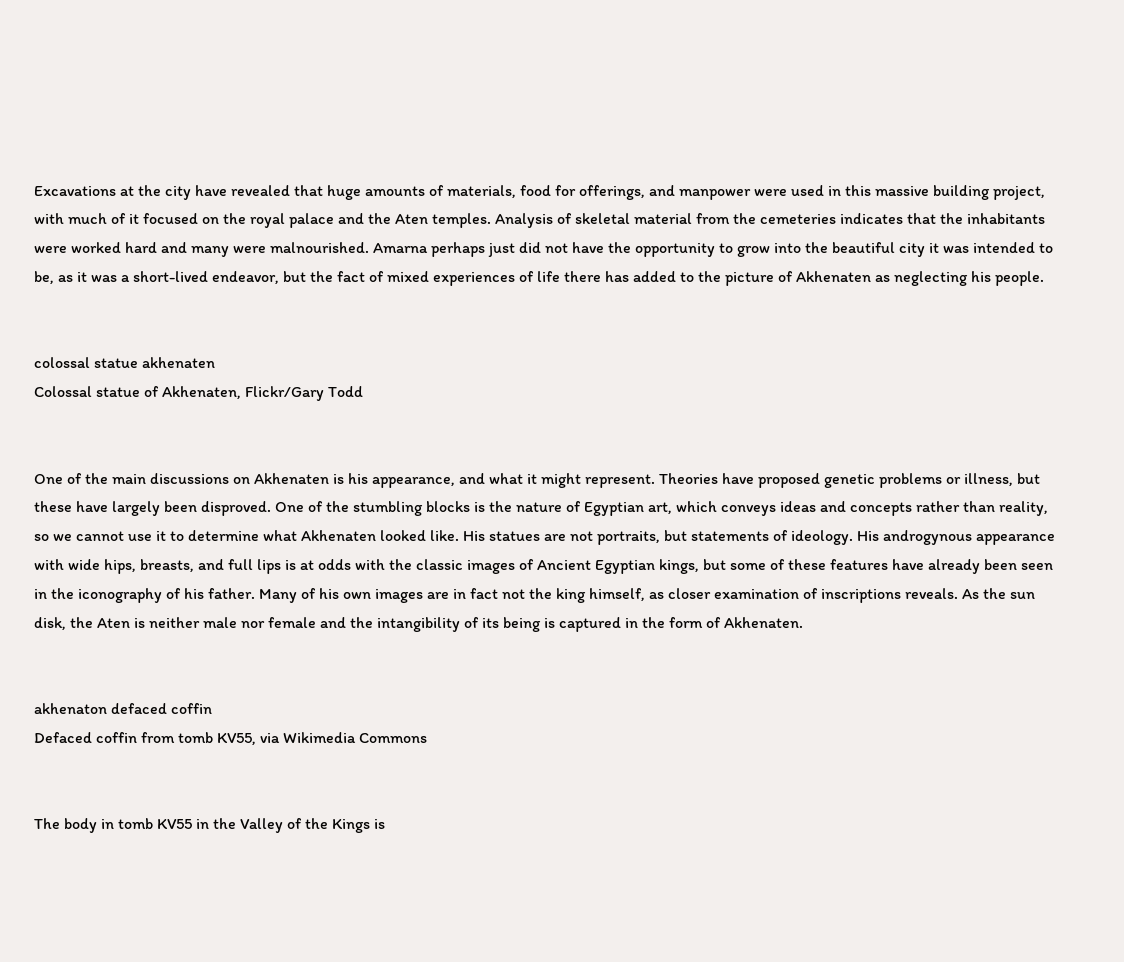Excavations at the city have revealed that huge amounts of materials, food for offerings, and manpower were used in this massive building project, with much of it focused on the royal palace and the Aten temples. Analysis of skeletal material from the cemeteries indicates that the inhabitants were worked hard and many were malnourished. Amarna perhaps just did not have the opportunity to grow into the beautiful city it was intended to be, as it was a short-lived endeavor, but the fact of mixed experiences of life there has added to the picture of Akhenaten as neglecting his people.


colossal statue akhenaten
Colossal statue of Akhenaten, Flickr/Gary Todd


One of the main discussions on Akhenaten is his appearance, and what it might represent. Theories have proposed genetic problems or illness, but these have largely been disproved. One of the stumbling blocks is the nature of Egyptian art, which conveys ideas and concepts rather than reality, so we cannot use it to determine what Akhenaten looked like. His statues are not portraits, but statements of ideology. His androgynous appearance with wide hips, breasts, and full lips is at odds with the classic images of Ancient Egyptian kings, but some of these features have already been seen in the iconography of his father. Many of his own images are in fact not the king himself, as closer examination of inscriptions reveals. As the sun disk, the Aten is neither male nor female and the intangibility of its being is captured in the form of Akhenaten.


akhenaton defaced coffin
Defaced coffin from tomb KV55, via Wikimedia Commons


The body in tomb KV55 in the Valley of the Kings is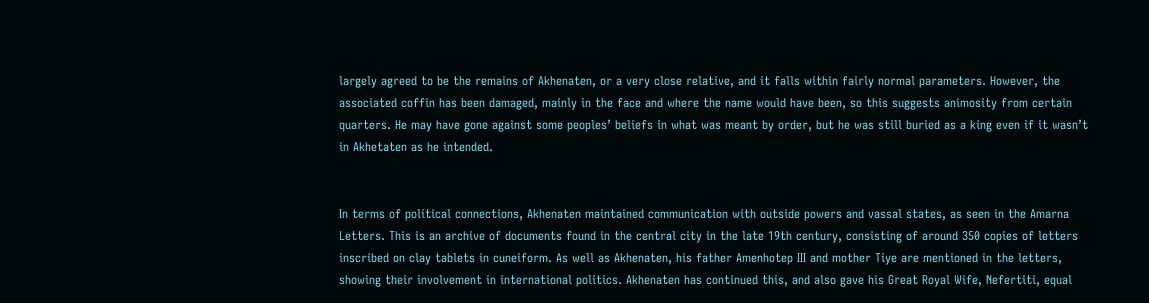largely agreed to be the remains of Akhenaten, or a very close relative, and it falls within fairly normal parameters. However, the associated coffin has been damaged, mainly in the face and where the name would have been, so this suggests animosity from certain quarters. He may have gone against some peoples’ beliefs in what was meant by order, but he was still buried as a king even if it wasn’t in Akhetaten as he intended.


In terms of political connections, Akhenaten maintained communication with outside powers and vassal states, as seen in the Amarna Letters. This is an archive of documents found in the central city in the late 19th century, consisting of around 350 copies of letters inscribed on clay tablets in cuneiform. As well as Akhenaten, his father Amenhotep III and mother Tiye are mentioned in the letters, showing their involvement in international politics. Akhenaten has continued this, and also gave his Great Royal Wife, Nefertiti, equal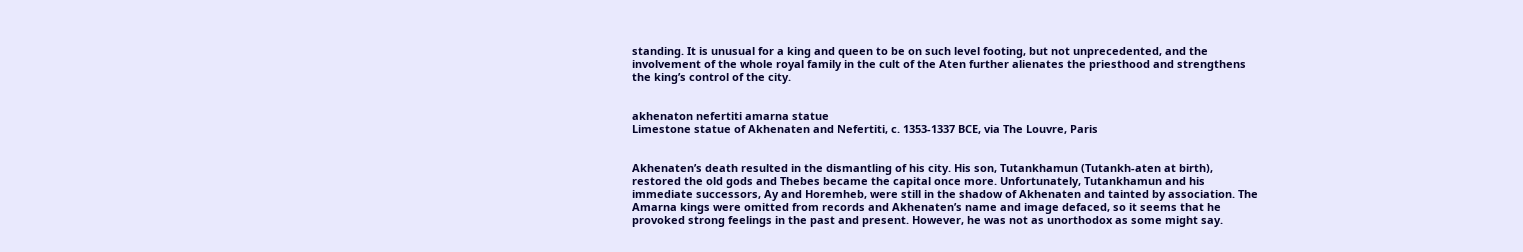standing. It is unusual for a king and queen to be on such level footing, but not unprecedented, and the involvement of the whole royal family in the cult of the Aten further alienates the priesthood and strengthens the king’s control of the city.


akhenaton nefertiti amarna statue
Limestone statue of Akhenaten and Nefertiti, c. 1353-1337 BCE, via The Louvre, Paris


Akhenaten’s death resulted in the dismantling of his city. His son, Tutankhamun (Tutankh-aten at birth), restored the old gods and Thebes became the capital once more. Unfortunately, Tutankhamun and his immediate successors, Ay and Horemheb, were still in the shadow of Akhenaten and tainted by association. The Amarna kings were omitted from records and Akhenaten’s name and image defaced, so it seems that he provoked strong feelings in the past and present. However, he was not as unorthodox as some might say.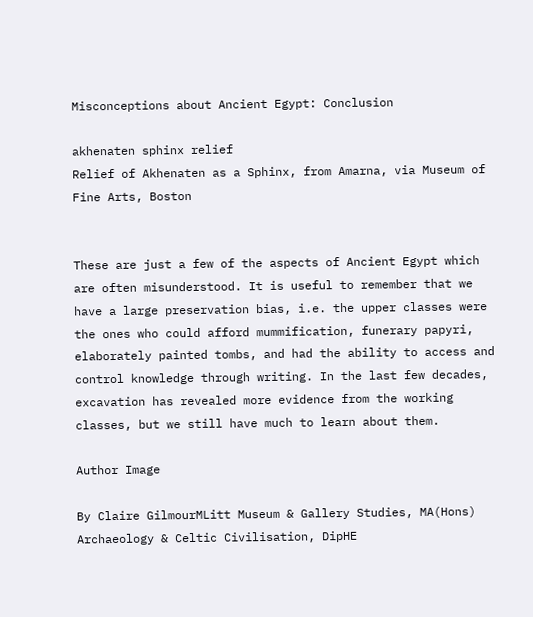Misconceptions about Ancient Egypt: Conclusion

akhenaten sphinx relief
Relief of Akhenaten as a Sphinx, from Amarna, via Museum of Fine Arts, Boston


These are just a few of the aspects of Ancient Egypt which are often misunderstood. It is useful to remember that we have a large preservation bias, i.e. the upper classes were the ones who could afford mummification, funerary papyri, elaborately painted tombs, and had the ability to access and control knowledge through writing. In the last few decades, excavation has revealed more evidence from the working classes, but we still have much to learn about them.

Author Image

By Claire GilmourMLitt Museum & Gallery Studies, MA(Hons) Archaeology & Celtic Civilisation, DipHE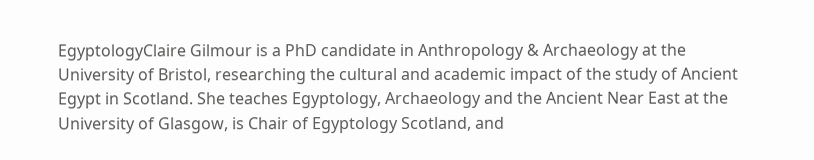EgyptologyClaire Gilmour is a PhD candidate in Anthropology & Archaeology at the University of Bristol, researching the cultural and academic impact of the study of Ancient Egypt in Scotland. She teaches Egyptology, Archaeology and the Ancient Near East at the University of Glasgow, is Chair of Egyptology Scotland, and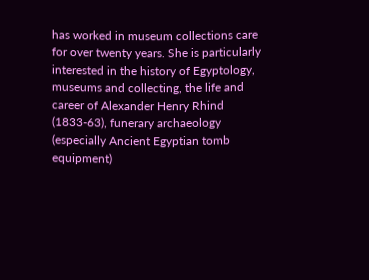has worked in museum collections care for over twenty years. She is particularly interested in the history of Egyptology, museums and collecting, the life and career of Alexander Henry Rhind (1833-63), funerary archaeology (especially Ancient Egyptian tomb equipment)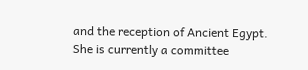and the reception of Ancient Egypt. She is currently a committee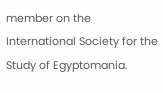member on the International Society for the Study of Egyptomania.